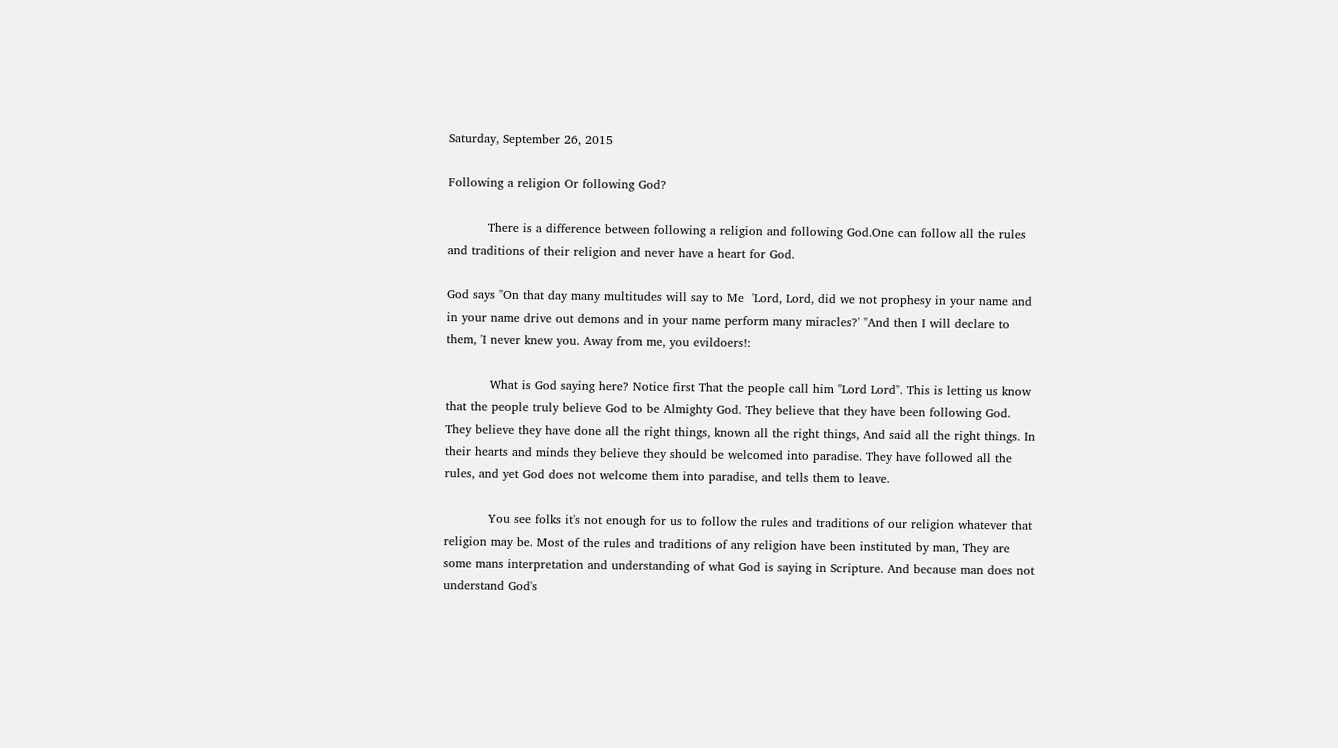Saturday, September 26, 2015

Following a religion Or following God?

          There is a difference between following a religion and following God.One can follow all the rules and traditions of their religion and never have a heart for God.

God says "On that day many multitudes will say to Me  'Lord, Lord, did we not prophesy in your name and in your name drive out demons and in your name perform many miracles?' "And then I will declare to them, 'I never knew you. Away from me, you evildoers!:

           What is God saying here? Notice first That the people call him "Lord Lord". This is letting us know that the people truly believe God to be Almighty God. They believe that they have been following God. They believe they have done all the right things, known all the right things, And said all the right things. In their hearts and minds they believe they should be welcomed into paradise. They have followed all the rules, and yet God does not welcome them into paradise, and tells them to leave.

           You see folks it's not enough for us to follow the rules and traditions of our religion whatever that religion may be. Most of the rules and traditions of any religion have been instituted by man, They are some mans interpretation and understanding of what God is saying in Scripture. And because man does not understand God's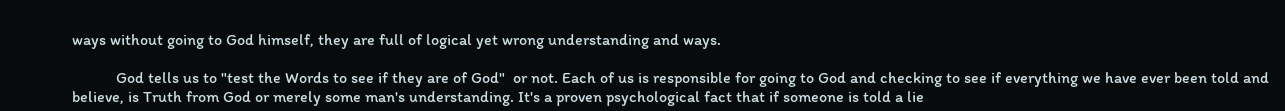ways without going to God himself, they are full of logical yet wrong understanding and ways.

           God tells us to "test the Words to see if they are of God"  or not. Each of us is responsible for going to God and checking to see if everything we have ever been told and believe, is Truth from God or merely some man's understanding. It's a proven psychological fact that if someone is told a lie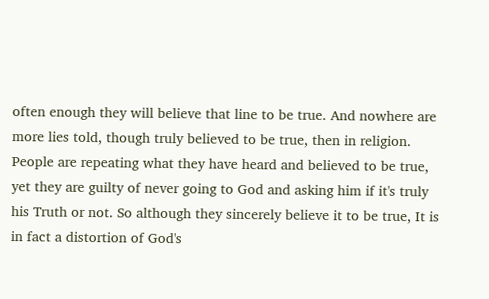often enough they will believe that line to be true. And nowhere are more lies told, though truly believed to be true, then in religion. People are repeating what they have heard and believed to be true, yet they are guilty of never going to God and asking him if it's truly his Truth or not. So although they sincerely believe it to be true, It is in fact a distortion of God's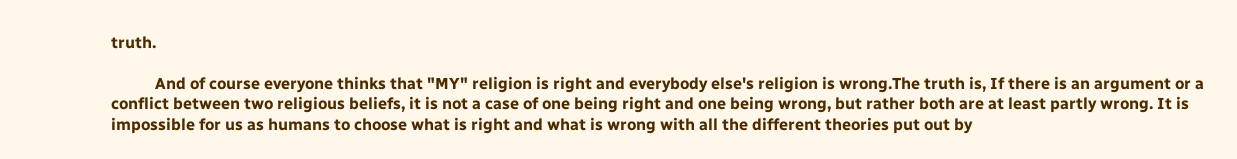truth.

           And of course everyone thinks that "MY" religion is right and everybody else's religion is wrong.The truth is, If there is an argument or a conflict between two religious beliefs, it is not a case of one being right and one being wrong, but rather both are at least partly wrong. It is impossible for us as humans to choose what is right and what is wrong with all the different theories put out by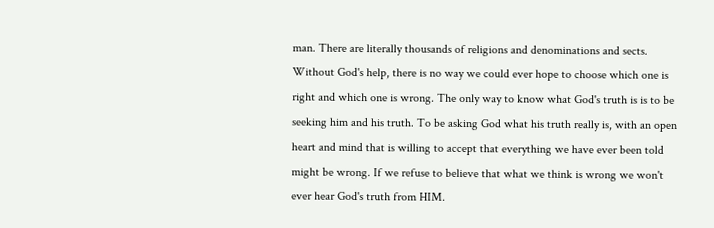man. There are literally thousands of religions and denominations and sects. Without God's help, there is no way we could ever hope to choose which one is right and which one is wrong. The only way to know what God's truth is is to be seeking him and his truth. To be asking God what his truth really is, with an open heart and mind that is willing to accept that everything we have ever been told might be wrong. If we refuse to believe that what we think is wrong we won't ever hear God's truth from HIM.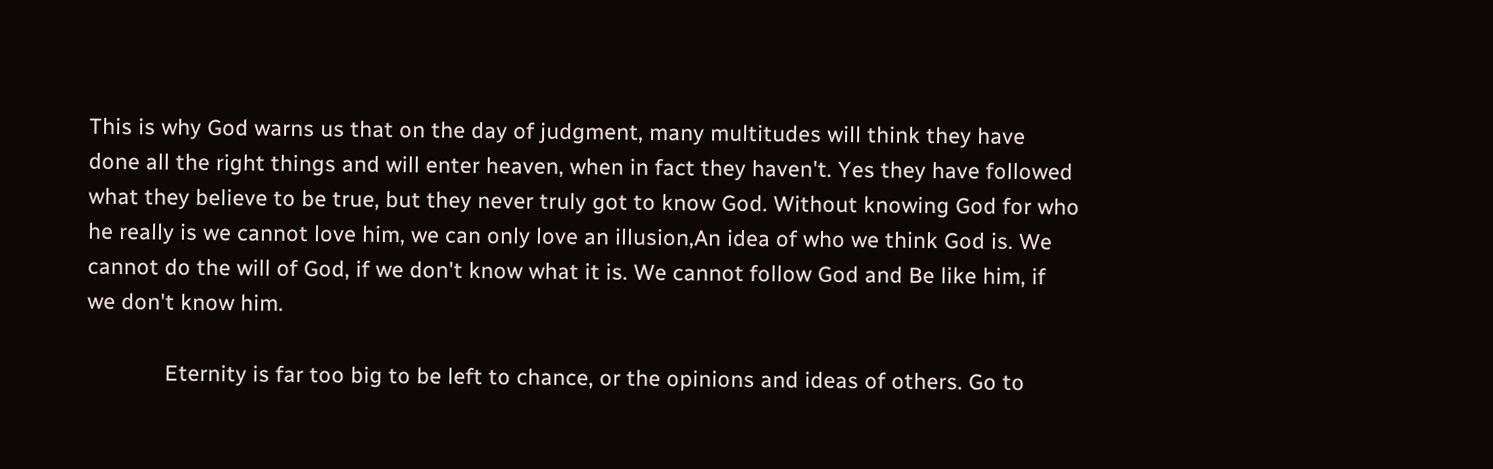This is why God warns us that on the day of judgment, many multitudes will think they have done all the right things and will enter heaven, when in fact they haven't. Yes they have followed what they believe to be true, but they never truly got to know God. Without knowing God for who he really is we cannot love him, we can only love an illusion,An idea of who we think God is. We cannot do the will of God, if we don't know what it is. We cannot follow God and Be like him, if we don't know him.

             Eternity is far too big to be left to chance, or the opinions and ideas of others. Go to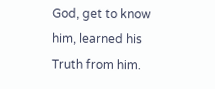God, get to know him, learned his Truth from him.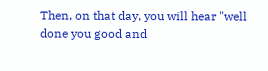Then, on that day, you will hear "well done you good and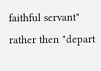faithful servant" rather then "depart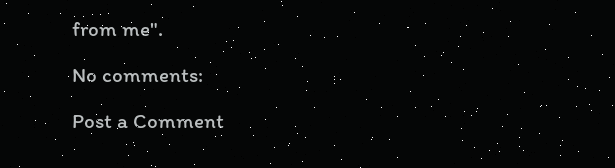from me".

No comments:

Post a Comment